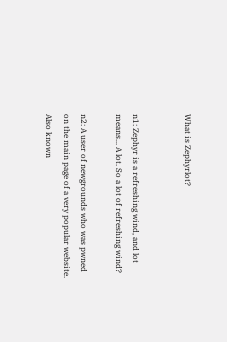What is Zephyrlot?


n1: Zephyr is a refreshing wind, and lot means... A lot. So a lot of refreshing wind?

n2: A user of newgrounds who was pwned on the main page of a very popular website. Also known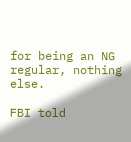for being an NG regular, nothing else.

FBI told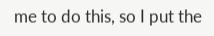me to do this, so I put the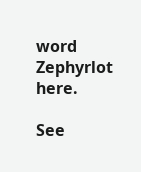word Zephyrlot here.

See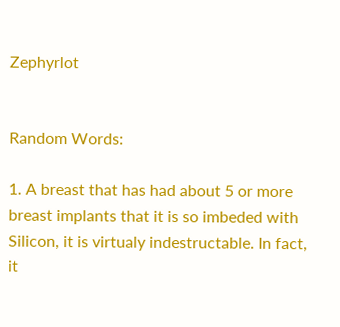Zephyrlot


Random Words:

1. A breast that has had about 5 or more breast implants that it is so imbeded with Silicon, it is virtualy indestructable. In fact, it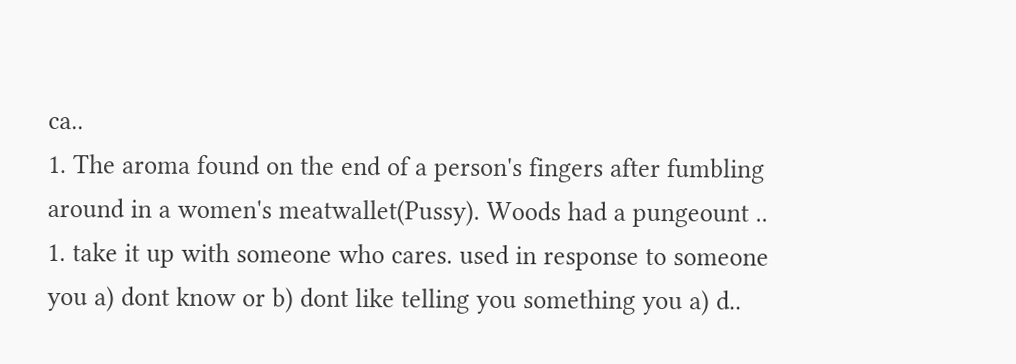ca..
1. The aroma found on the end of a person's fingers after fumbling around in a women's meatwallet(Pussy). Woods had a pungeount ..
1. take it up with someone who cares. used in response to someone you a) dont know or b) dont like telling you something you a) d..